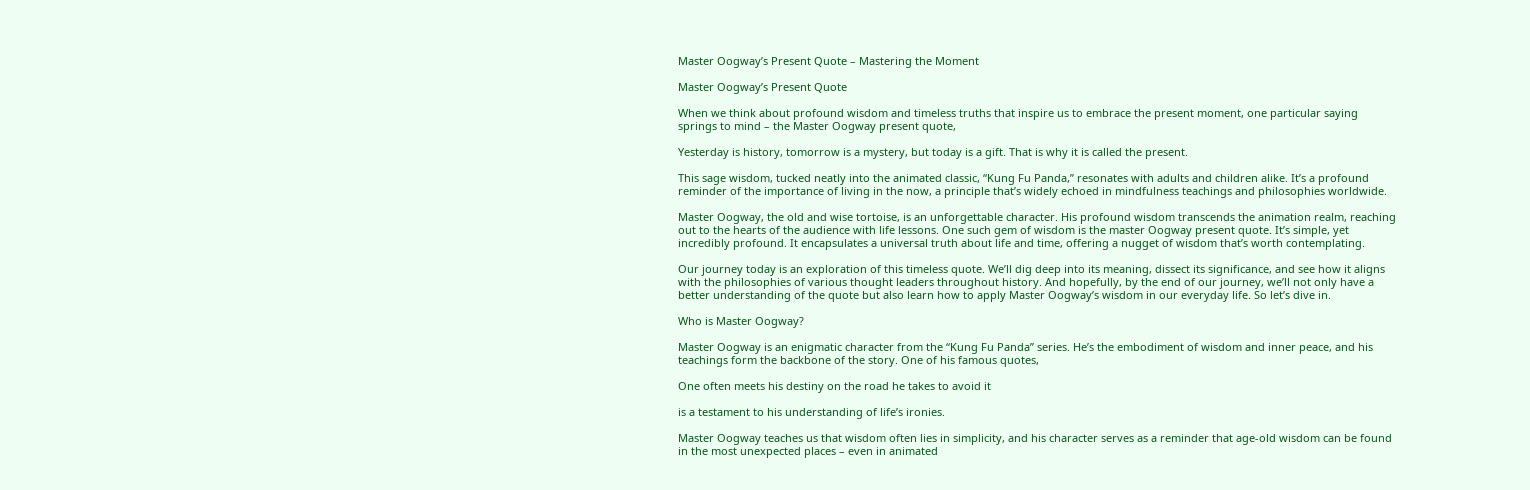Master Oogway’s Present Quote – Mastering the Moment

Master Oogway’s Present Quote

When we think about profound wisdom and timeless truths that inspire us to embrace the present moment, one particular saying springs to mind – the Master Oogway present quote,

Yesterday is history, tomorrow is a mystery, but today is a gift. That is why it is called the present.

This sage wisdom, tucked neatly into the animated classic, “Kung Fu Panda,” resonates with adults and children alike. It’s a profound reminder of the importance of living in the now, a principle that’s widely echoed in mindfulness teachings and philosophies worldwide.

Master Oogway, the old and wise tortoise, is an unforgettable character. His profound wisdom transcends the animation realm, reaching out to the hearts of the audience with life lessons. One such gem of wisdom is the master Oogway present quote. It’s simple, yet incredibly profound. It encapsulates a universal truth about life and time, offering a nugget of wisdom that’s worth contemplating.

Our journey today is an exploration of this timeless quote. We’ll dig deep into its meaning, dissect its significance, and see how it aligns with the philosophies of various thought leaders throughout history. And hopefully, by the end of our journey, we’ll not only have a better understanding of the quote but also learn how to apply Master Oogway’s wisdom in our everyday life. So let’s dive in.

Who is Master Oogway?

Master Oogway is an enigmatic character from the “Kung Fu Panda” series. He’s the embodiment of wisdom and inner peace, and his teachings form the backbone of the story. One of his famous quotes,

One often meets his destiny on the road he takes to avoid it

is a testament to his understanding of life’s ironies.

Master Oogway teaches us that wisdom often lies in simplicity, and his character serves as a reminder that age-old wisdom can be found in the most unexpected places – even in animated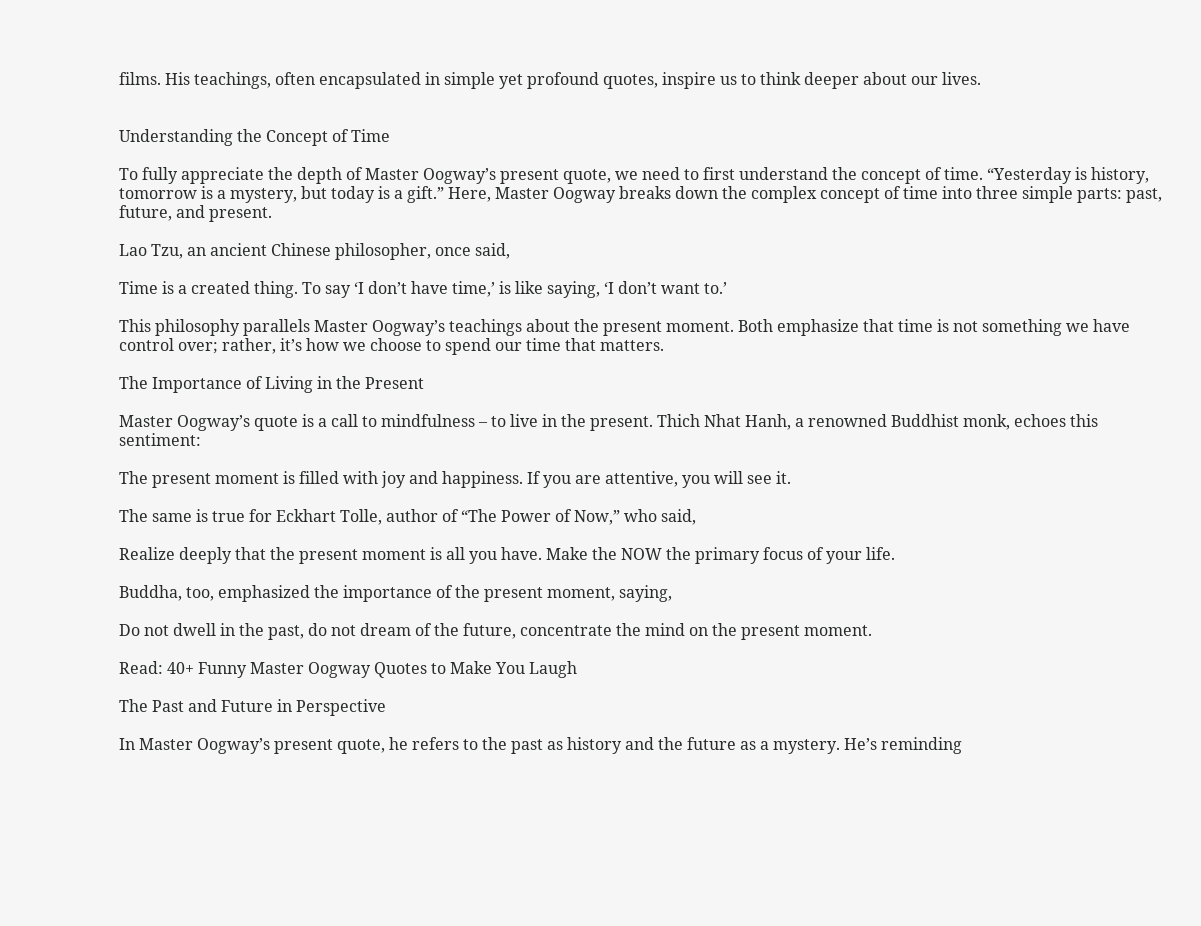films. His teachings, often encapsulated in simple yet profound quotes, inspire us to think deeper about our lives.


Understanding the Concept of Time

To fully appreciate the depth of Master Oogway’s present quote, we need to first understand the concept of time. “Yesterday is history, tomorrow is a mystery, but today is a gift.” Here, Master Oogway breaks down the complex concept of time into three simple parts: past, future, and present.

Lao Tzu, an ancient Chinese philosopher, once said,

Time is a created thing. To say ‘I don’t have time,’ is like saying, ‘I don’t want to.’

This philosophy parallels Master Oogway’s teachings about the present moment. Both emphasize that time is not something we have control over; rather, it’s how we choose to spend our time that matters.

The Importance of Living in the Present

Master Oogway’s quote is a call to mindfulness – to live in the present. Thich Nhat Hanh, a renowned Buddhist monk, echoes this sentiment:

The present moment is filled with joy and happiness. If you are attentive, you will see it.

The same is true for Eckhart Tolle, author of “The Power of Now,” who said,

Realize deeply that the present moment is all you have. Make the NOW the primary focus of your life.

Buddha, too, emphasized the importance of the present moment, saying,

Do not dwell in the past, do not dream of the future, concentrate the mind on the present moment.

Read: 40+ Funny Master Oogway Quotes to Make You Laugh

The Past and Future in Perspective

In Master Oogway’s present quote, he refers to the past as history and the future as a mystery. He’s reminding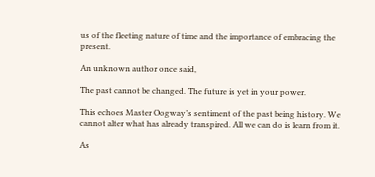us of the fleeting nature of time and the importance of embracing the present.

An unknown author once said,

The past cannot be changed. The future is yet in your power.

This echoes Master Oogway’s sentiment of the past being history. We cannot alter what has already transpired. All we can do is learn from it.

As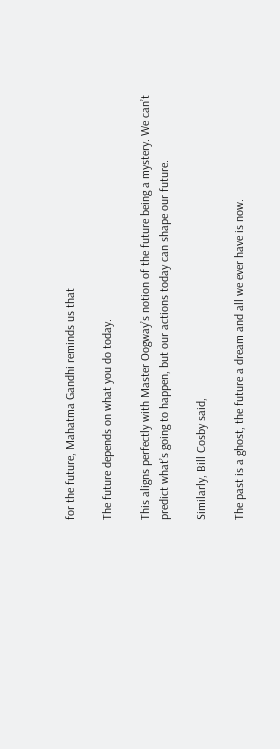for the future, Mahatma Gandhi reminds us that

The future depends on what you do today.

This aligns perfectly with Master Oogway’s notion of the future being a mystery. We can’t predict what’s going to happen, but our actions today can shape our future.

Similarly, Bill Cosby said,

The past is a ghost, the future a dream and all we ever have is now.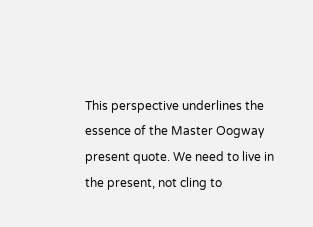This perspective underlines the essence of the Master Oogway present quote. We need to live in the present, not cling to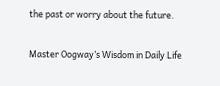the past or worry about the future.

Master Oogway’s Wisdom in Daily Life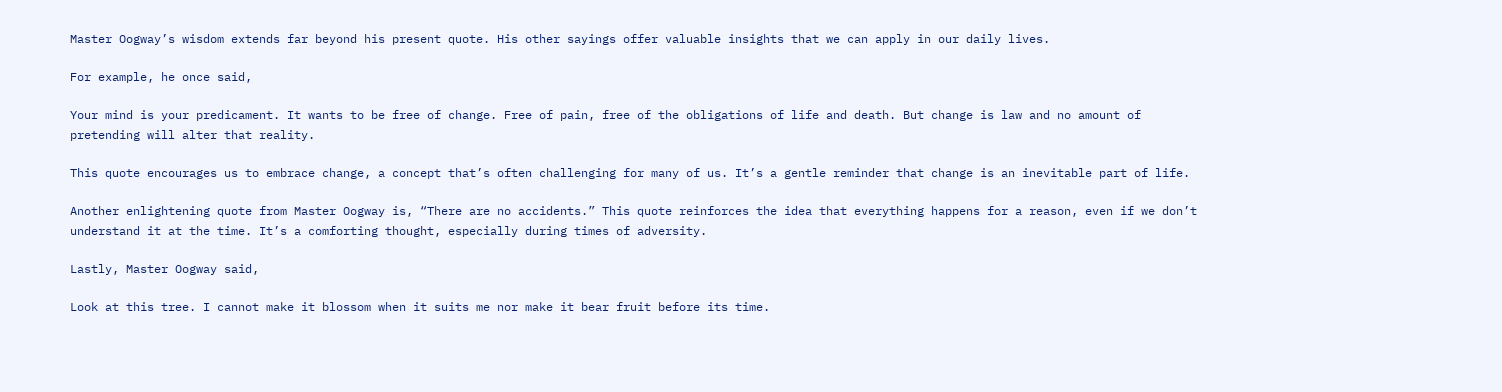Master Oogway’s wisdom extends far beyond his present quote. His other sayings offer valuable insights that we can apply in our daily lives.

For example, he once said,

Your mind is your predicament. It wants to be free of change. Free of pain, free of the obligations of life and death. But change is law and no amount of pretending will alter that reality.

This quote encourages us to embrace change, a concept that’s often challenging for many of us. It’s a gentle reminder that change is an inevitable part of life.

Another enlightening quote from Master Oogway is, “There are no accidents.” This quote reinforces the idea that everything happens for a reason, even if we don’t understand it at the time. It’s a comforting thought, especially during times of adversity.

Lastly, Master Oogway said,

Look at this tree. I cannot make it blossom when it suits me nor make it bear fruit before its time.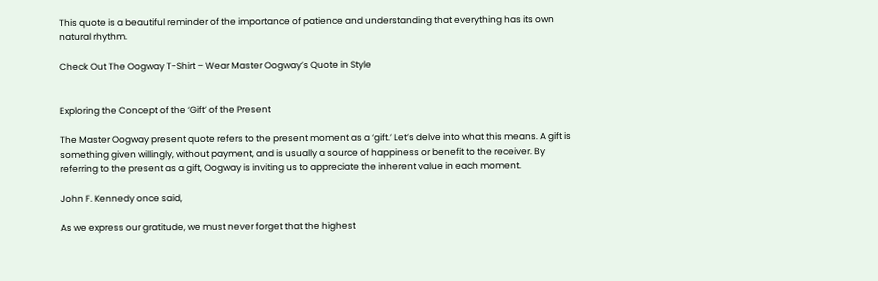This quote is a beautiful reminder of the importance of patience and understanding that everything has its own natural rhythm.

Check Out The Oogway T-Shirt – Wear Master Oogway’s Quote in Style


Exploring the Concept of the ‘Gift’ of the Present

The Master Oogway present quote refers to the present moment as a ‘gift.’ Let’s delve into what this means. A gift is something given willingly, without payment, and is usually a source of happiness or benefit to the receiver. By referring to the present as a gift, Oogway is inviting us to appreciate the inherent value in each moment.

John F. Kennedy once said,

As we express our gratitude, we must never forget that the highest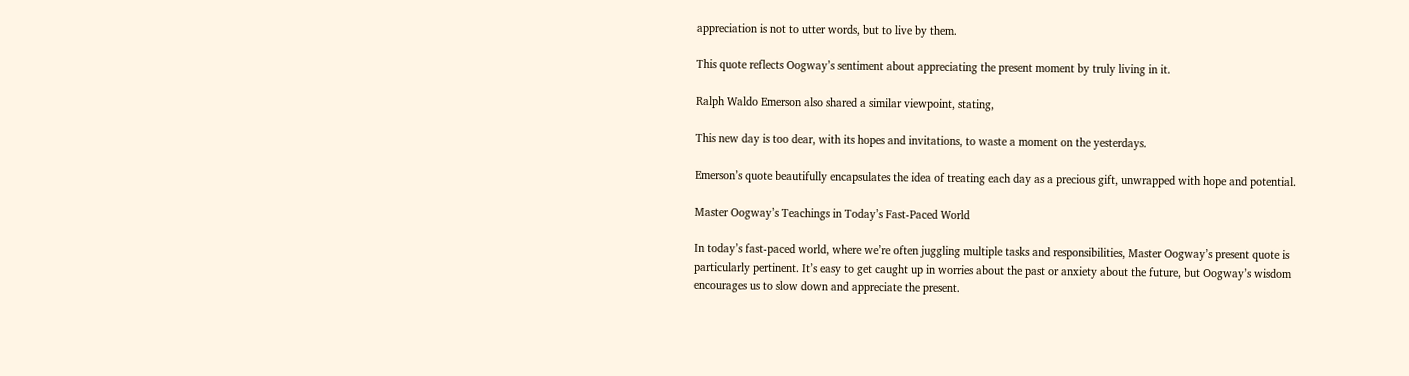appreciation is not to utter words, but to live by them.

This quote reflects Oogway’s sentiment about appreciating the present moment by truly living in it.

Ralph Waldo Emerson also shared a similar viewpoint, stating,

This new day is too dear, with its hopes and invitations, to waste a moment on the yesterdays.

Emerson’s quote beautifully encapsulates the idea of treating each day as a precious gift, unwrapped with hope and potential.

Master Oogway’s Teachings in Today’s Fast-Paced World

In today’s fast-paced world, where we’re often juggling multiple tasks and responsibilities, Master Oogway’s present quote is particularly pertinent. It’s easy to get caught up in worries about the past or anxiety about the future, but Oogway’s wisdom encourages us to slow down and appreciate the present.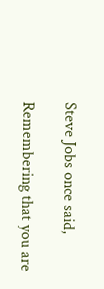Steve Jobs once said,

Remembering that you are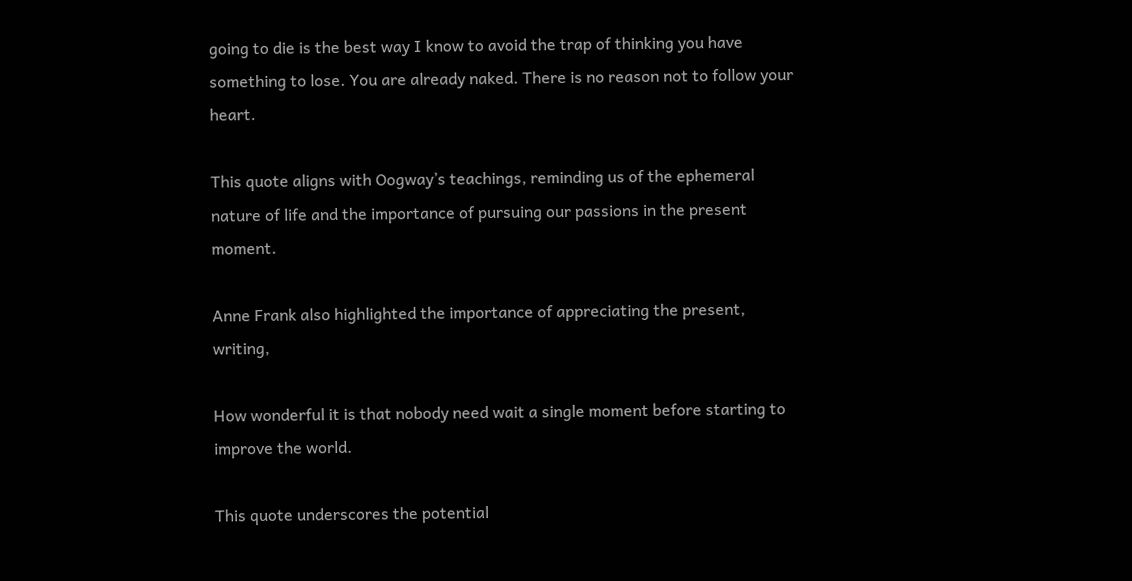going to die is the best way I know to avoid the trap of thinking you have something to lose. You are already naked. There is no reason not to follow your heart.

This quote aligns with Oogway’s teachings, reminding us of the ephemeral nature of life and the importance of pursuing our passions in the present moment.

Anne Frank also highlighted the importance of appreciating the present, writing,

How wonderful it is that nobody need wait a single moment before starting to improve the world.

This quote underscores the potential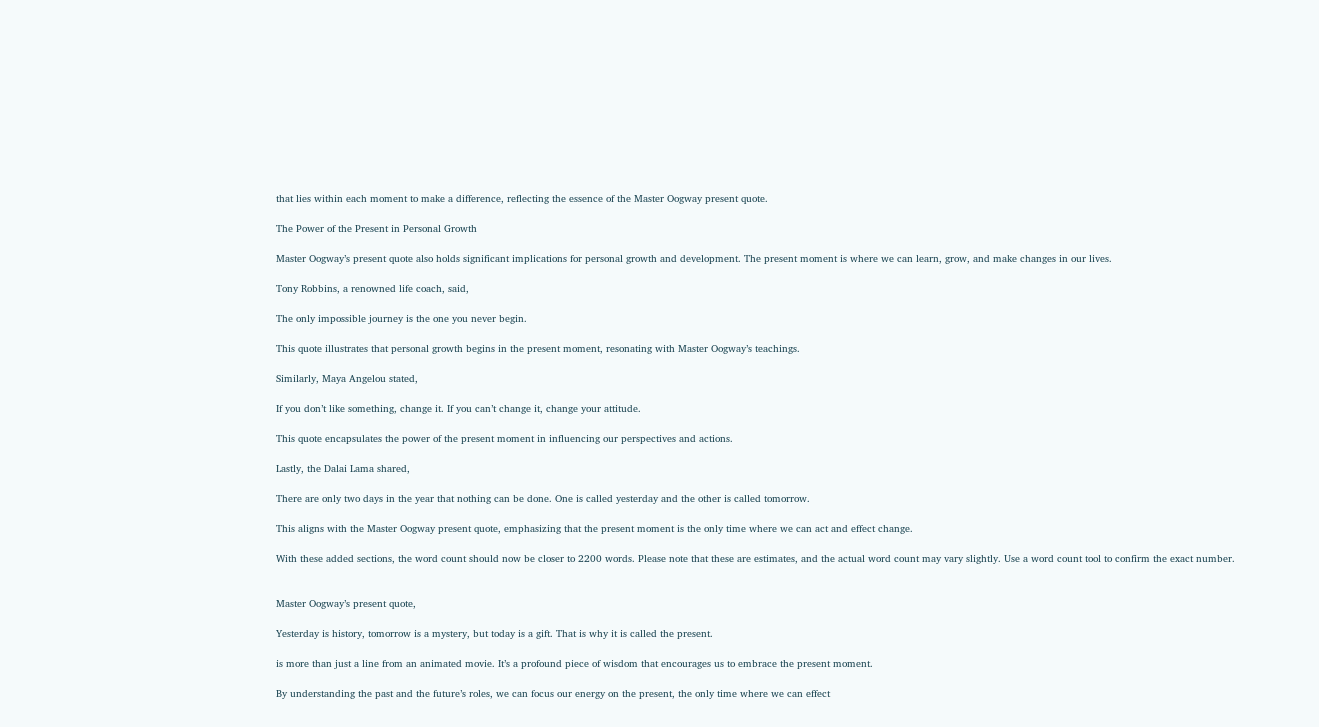that lies within each moment to make a difference, reflecting the essence of the Master Oogway present quote.

The Power of the Present in Personal Growth

Master Oogway’s present quote also holds significant implications for personal growth and development. The present moment is where we can learn, grow, and make changes in our lives.

Tony Robbins, a renowned life coach, said,

The only impossible journey is the one you never begin.

This quote illustrates that personal growth begins in the present moment, resonating with Master Oogway’s teachings.

Similarly, Maya Angelou stated,

If you don’t like something, change it. If you can’t change it, change your attitude.

This quote encapsulates the power of the present moment in influencing our perspectives and actions.

Lastly, the Dalai Lama shared,

There are only two days in the year that nothing can be done. One is called yesterday and the other is called tomorrow.

This aligns with the Master Oogway present quote, emphasizing that the present moment is the only time where we can act and effect change.

With these added sections, the word count should now be closer to 2200 words. Please note that these are estimates, and the actual word count may vary slightly. Use a word count tool to confirm the exact number.


Master Oogway’s present quote,

Yesterday is history, tomorrow is a mystery, but today is a gift. That is why it is called the present.

is more than just a line from an animated movie. It’s a profound piece of wisdom that encourages us to embrace the present moment.

By understanding the past and the future’s roles, we can focus our energy on the present, the only time where we can effect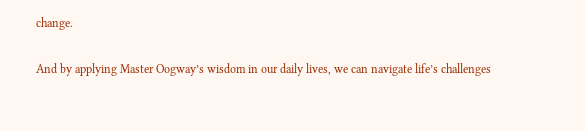change.

And by applying Master Oogway’s wisdom in our daily lives, we can navigate life’s challenges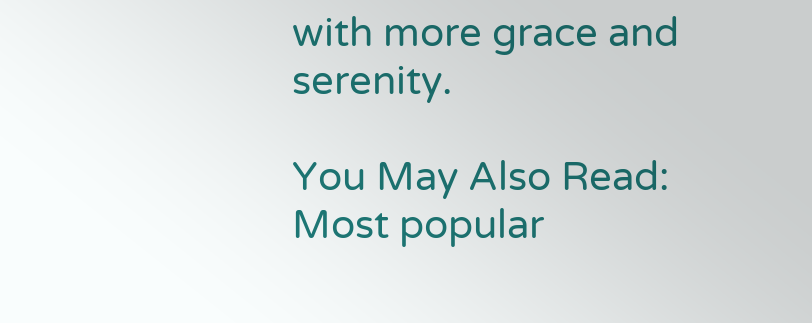with more grace and serenity.

You May Also Read: Most popular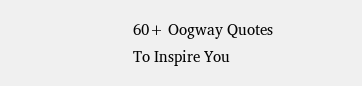60+ Oogway Quotes To Inspire You